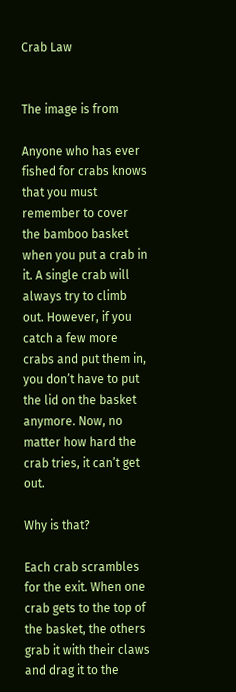Crab Law


The image is from

Anyone who has ever fished for crabs knows that you must remember to cover the bamboo basket when you put a crab in it. A single crab will always try to climb out. However, if you catch a few more crabs and put them in, you don’t have to put the lid on the basket anymore. Now, no matter how hard the crab tries, it can’t get out.

Why is that?

Each crab scrambles for the exit. When one crab gets to the top of the basket, the others grab it with their claws and drag it to the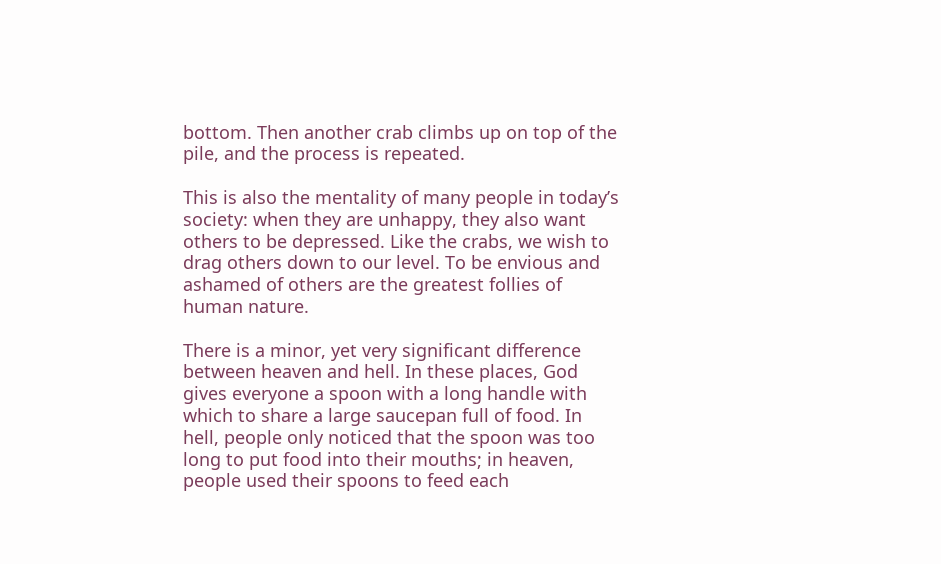bottom. Then another crab climbs up on top of the pile, and the process is repeated.

This is also the mentality of many people in today’s society: when they are unhappy, they also want others to be depressed. Like the crabs, we wish to drag others down to our level. To be envious and ashamed of others are the greatest follies of human nature.

There is a minor, yet very significant difference between heaven and hell. In these places, God gives everyone a spoon with a long handle with which to share a large saucepan full of food. In hell, people only noticed that the spoon was too long to put food into their mouths; in heaven, people used their spoons to feed each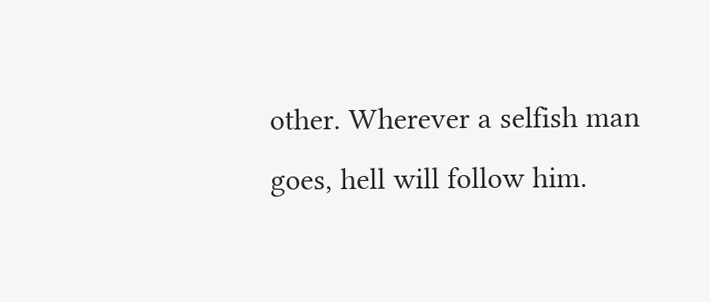other. Wherever a selfish man goes, hell will follow him.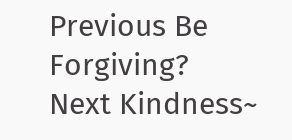Previous Be Forgiving?
Next Kindness~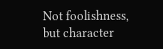Not foolishness, but character